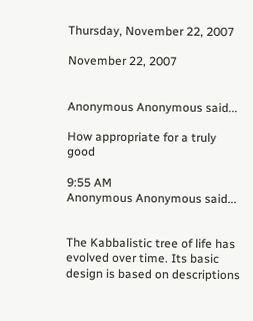Thursday, November 22, 2007

November 22, 2007


Anonymous Anonymous said...

How appropriate for a truly good

9:55 AM
Anonymous Anonymous said...


The Kabbalistic tree of life has evolved over time. Its basic design is based on descriptions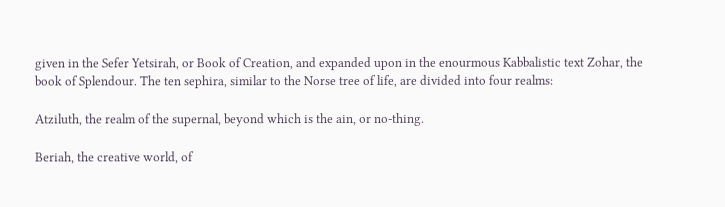given in the Sefer Yetsirah, or Book of Creation, and expanded upon in the enourmous Kabbalistic text Zohar, the book of Splendour. The ten sephira, similar to the Norse tree of life, are divided into four realms:

Atziluth, the realm of the supernal, beyond which is the ain, or no-thing.

Beriah, the creative world, of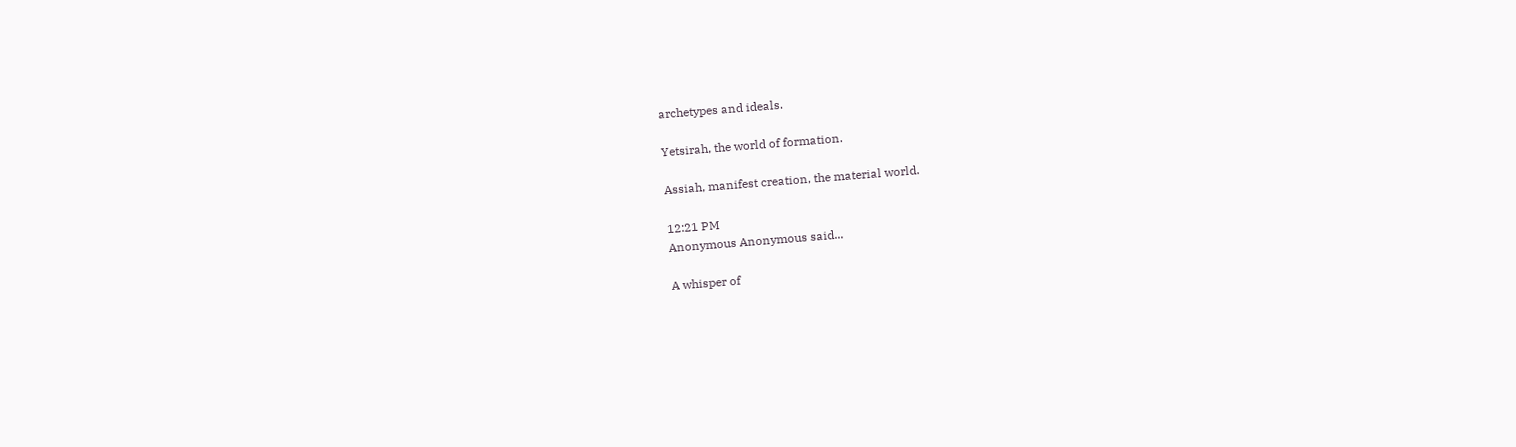archetypes and ideals.

Yetsirah, the world of formation.

Assiah, manifest creation, the material world.

12:21 PM
Anonymous Anonymous said...

A whisper of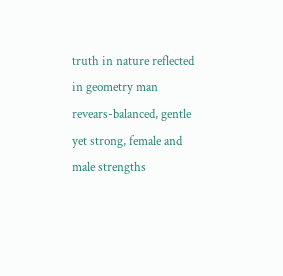truth in nature reflected in geometry man
revears-balanced, gentle yet strong, female and male strengths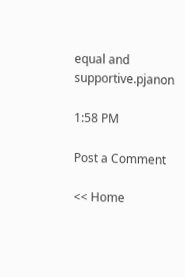equal and supportive.pjanon

1:58 PM

Post a Comment

<< Home